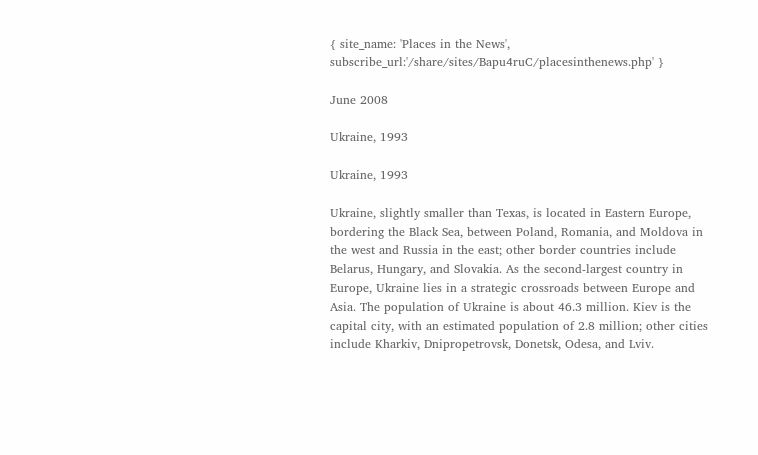{ site_name: 'Places in the News', subscribe_url:'/share/sites/Bapu4ruC/placesinthenews.php' }

June 2008

Ukraine, 1993

Ukraine, 1993

Ukraine, slightly smaller than Texas, is located in Eastern Europe, bordering the Black Sea, between Poland, Romania, and Moldova in the west and Russia in the east; other border countries include Belarus, Hungary, and Slovakia. As the second-largest country in Europe, Ukraine lies in a strategic crossroads between Europe and Asia. The population of Ukraine is about 46.3 million. Kiev is the capital city, with an estimated population of 2.8 million; other cities include Kharkiv, Dnipropetrovsk, Donetsk, Odesa, and Lviv.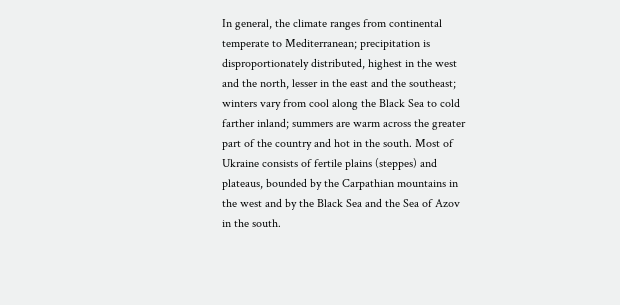In general, the climate ranges from continental temperate to Mediterranean; precipitation is disproportionately distributed, highest in the west and the north, lesser in the east and the southeast; winters vary from cool along the Black Sea to cold farther inland; summers are warm across the greater part of the country and hot in the south. Most of Ukraine consists of fertile plains (steppes) and plateaus, bounded by the Carpathian mountains in the west and by the Black Sea and the Sea of Azov in the south.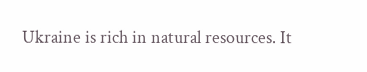Ukraine is rich in natural resources. It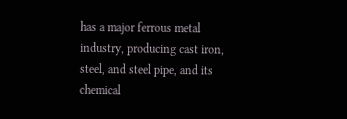has a major ferrous metal industry, producing cast iron, steel, and steel pipe, and its chemical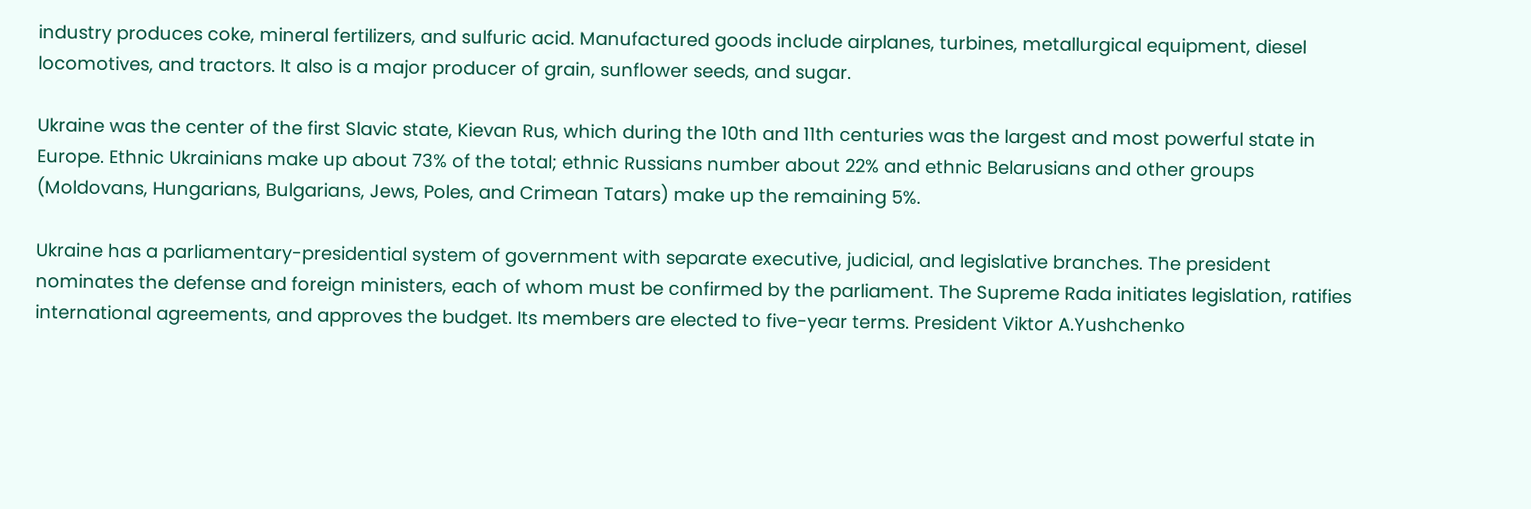industry produces coke, mineral fertilizers, and sulfuric acid. Manufactured goods include airplanes, turbines, metallurgical equipment, diesel locomotives, and tractors. It also is a major producer of grain, sunflower seeds, and sugar.

Ukraine was the center of the first Slavic state, Kievan Rus, which during the 10th and 11th centuries was the largest and most powerful state in Europe. Ethnic Ukrainians make up about 73% of the total; ethnic Russians number about 22% and ethnic Belarusians and other groups (Moldovans, Hungarians, Bulgarians, Jews, Poles, and Crimean Tatars) make up the remaining 5%.

Ukraine has a parliamentary-presidential system of government with separate executive, judicial, and legislative branches. The president nominates the defense and foreign ministers, each of whom must be confirmed by the parliament. The Supreme Rada initiates legislation, ratifies international agreements, and approves the budget. Its members are elected to five-year terms. President Viktor A.Yushchenko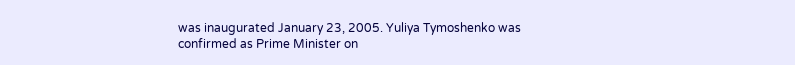was inaugurated January 23, 2005. Yuliya Tymoshenko was confirmed as Prime Minister on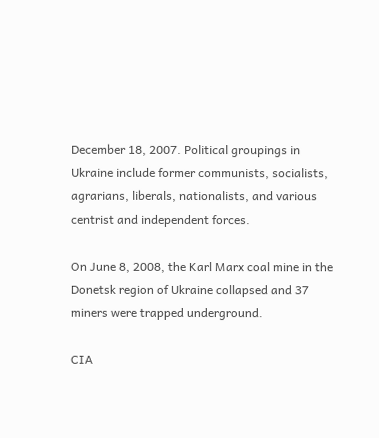December 18, 2007. Political groupings in Ukraine include former communists, socialists, agrarians, liberals, nationalists, and various centrist and independent forces.

On June 8, 2008, the Karl Marx coal mine in the Donetsk region of Ukraine collapsed and 37 miners were trapped underground.

CIA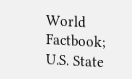World Factbook; U.S. State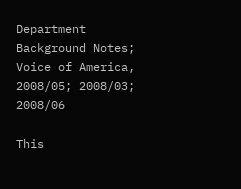Department Background Notes; Voice of America, 2008/05; 2008/03; 2008/06

This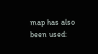map has also been used: